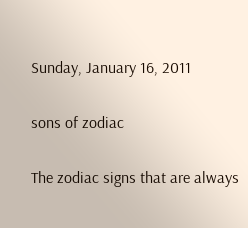Sunday, January 16, 2011

sons of zodiac

The zodiac signs that are always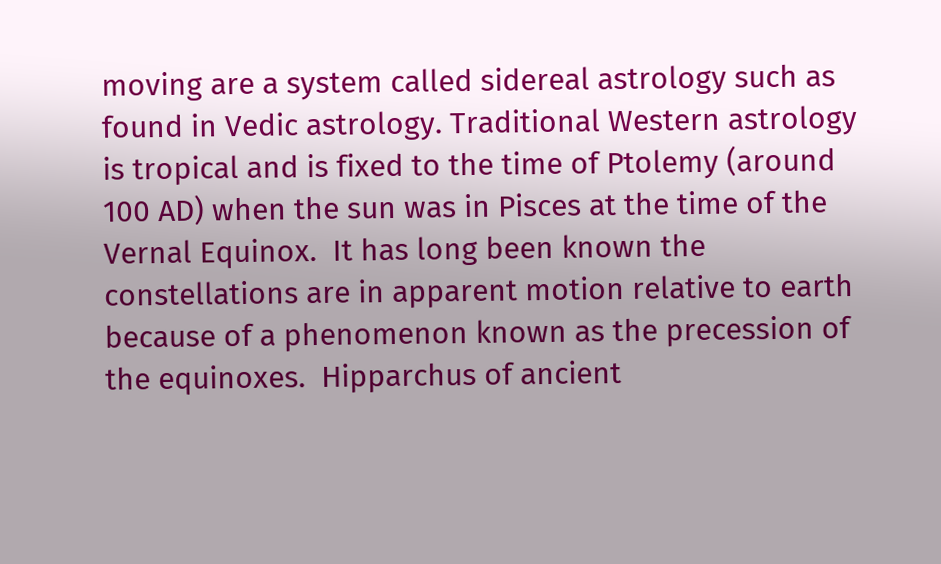moving are a system called sidereal astrology such as found in Vedic astrology. Traditional Western astrology is tropical and is fixed to the time of Ptolemy (around 100 AD) when the sun was in Pisces at the time of the Vernal Equinox.  It has long been known the constellations are in apparent motion relative to earth because of a phenomenon known as the precession of the equinoxes.  Hipparchus of ancient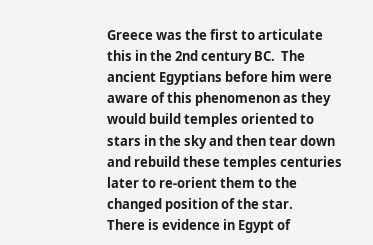Greece was the first to articulate this in the 2nd century BC.  The ancient Egyptians before him were aware of this phenomenon as they would build temples oriented to stars in the sky and then tear down and rebuild these temples centuries later to re-orient them to the changed position of the star.
There is evidence in Egypt of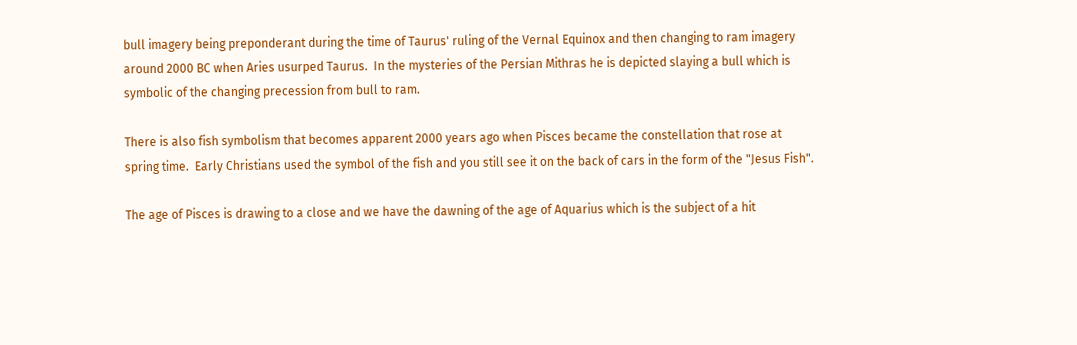bull imagery being preponderant during the time of Taurus' ruling of the Vernal Equinox and then changing to ram imagery around 2000 BC when Aries usurped Taurus.  In the mysteries of the Persian Mithras he is depicted slaying a bull which is symbolic of the changing precession from bull to ram.

There is also fish symbolism that becomes apparent 2000 years ago when Pisces became the constellation that rose at spring time.  Early Christians used the symbol of the fish and you still see it on the back of cars in the form of the "Jesus Fish".

The age of Pisces is drawing to a close and we have the dawning of the age of Aquarius which is the subject of a hit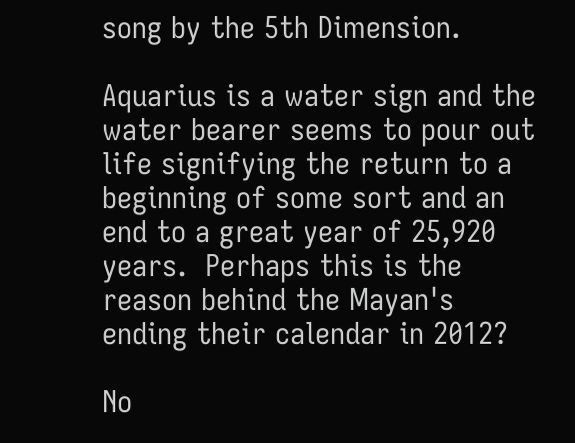song by the 5th Dimension.

Aquarius is a water sign and the water bearer seems to pour out life signifying the return to a beginning of some sort and an end to a great year of 25,920 years.  Perhaps this is the reason behind the Mayan's ending their calendar in 2012?

No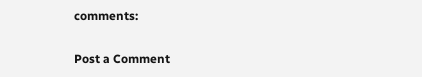comments:

Post a Comment